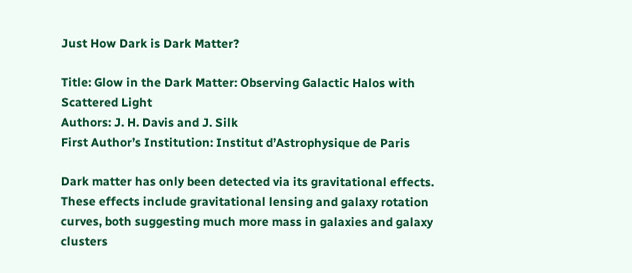Just How Dark is Dark Matter?

Title: Glow in the Dark Matter: Observing Galactic Halos with Scattered Light
Authors: J. H. Davis and J. Silk
First Author’s Institution: Institut d’Astrophysique de Paris

Dark matter has only been detected via its gravitational effects. These effects include gravitational lensing and galaxy rotation curves, both suggesting much more mass in galaxies and galaxy clusters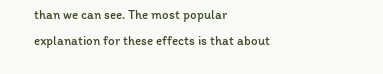than we can see. The most popular explanation for these effects is that about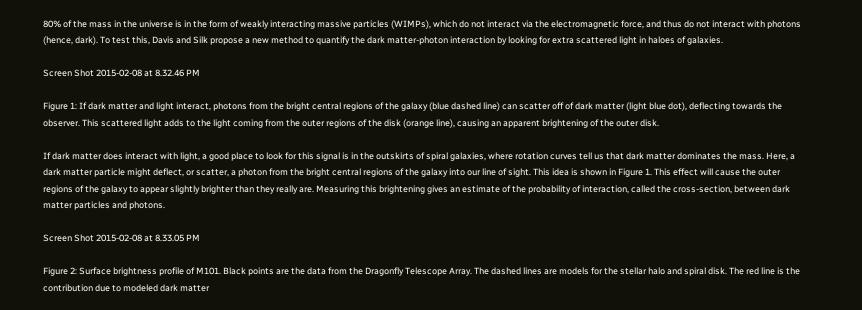80% of the mass in the universe is in the form of weakly interacting massive particles (WIMPs), which do not interact via the electromagnetic force, and thus do not interact with photons (hence, dark). To test this, Davis and Silk propose a new method to quantify the dark matter-photon interaction by looking for extra scattered light in haloes of galaxies.

Screen Shot 2015-02-08 at 8.32.46 PM

Figure 1: If dark matter and light interact, photons from the bright central regions of the galaxy (blue dashed line) can scatter off of dark matter (light blue dot), deflecting towards the observer. This scattered light adds to the light coming from the outer regions of the disk (orange line), causing an apparent brightening of the outer disk.

If dark matter does interact with light, a good place to look for this signal is in the outskirts of spiral galaxies, where rotation curves tell us that dark matter dominates the mass. Here, a dark matter particle might deflect, or scatter, a photon from the bright central regions of the galaxy into our line of sight. This idea is shown in Figure 1. This effect will cause the outer regions of the galaxy to appear slightly brighter than they really are. Measuring this brightening gives an estimate of the probability of interaction, called the cross-section, between dark matter particles and photons.

Screen Shot 2015-02-08 at 8.33.05 PM

Figure 2: Surface brightness profile of M101. Black points are the data from the Dragonfly Telescope Array. The dashed lines are models for the stellar halo and spiral disk. The red line is the contribution due to modeled dark matter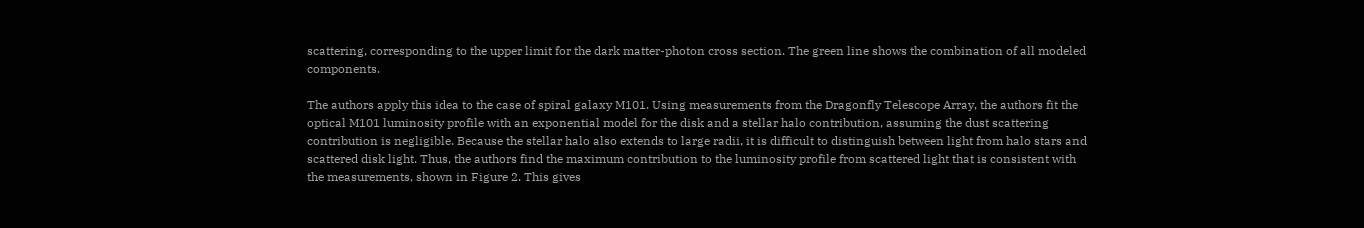scattering, corresponding to the upper limit for the dark matter-photon cross section. The green line shows the combination of all modeled components.

The authors apply this idea to the case of spiral galaxy M101. Using measurements from the Dragonfly Telescope Array, the authors fit the optical M101 luminosity profile with an exponential model for the disk and a stellar halo contribution, assuming the dust scattering contribution is negligible. Because the stellar halo also extends to large radii, it is difficult to distinguish between light from halo stars and scattered disk light. Thus, the authors find the maximum contribution to the luminosity profile from scattered light that is consistent with the measurements, shown in Figure 2. This gives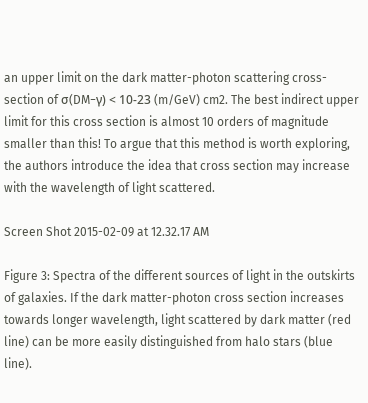an upper limit on the dark matter-photon scattering cross-section of σ(DM−γ) < 10-23 (m/GeV) cm2. The best indirect upper limit for this cross section is almost 10 orders of magnitude smaller than this! To argue that this method is worth exploring, the authors introduce the idea that cross section may increase with the wavelength of light scattered.

Screen Shot 2015-02-09 at 12.32.17 AM

Figure 3: Spectra of the different sources of light in the outskirts of galaxies. If the dark matter-photon cross section increases towards longer wavelength, light scattered by dark matter (red line) can be more easily distinguished from halo stars (blue line).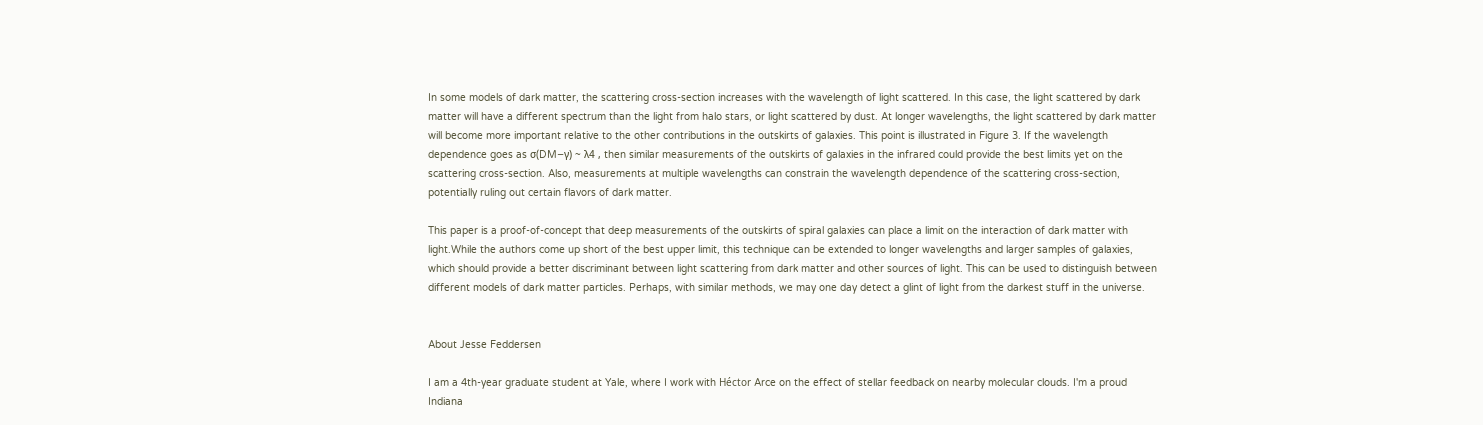In some models of dark matter, the scattering cross-section increases with the wavelength of light scattered. In this case, the light scattered by dark matter will have a different spectrum than the light from halo stars, or light scattered by dust. At longer wavelengths, the light scattered by dark matter will become more important relative to the other contributions in the outskirts of galaxies. This point is illustrated in Figure 3. If the wavelength dependence goes as σ(DM−γ) ~ λ4 , then similar measurements of the outskirts of galaxies in the infrared could provide the best limits yet on the scattering cross-section. Also, measurements at multiple wavelengths can constrain the wavelength dependence of the scattering cross-section, potentially ruling out certain flavors of dark matter.

This paper is a proof-of-concept that deep measurements of the outskirts of spiral galaxies can place a limit on the interaction of dark matter with light.While the authors come up short of the best upper limit, this technique can be extended to longer wavelengths and larger samples of galaxies, which should provide a better discriminant between light scattering from dark matter and other sources of light. This can be used to distinguish between different models of dark matter particles. Perhaps, with similar methods, we may one day detect a glint of light from the darkest stuff in the universe.


About Jesse Feddersen

I am a 4th-year graduate student at Yale, where I work with Héctor Arce on the effect of stellar feedback on nearby molecular clouds. I'm a proud Indiana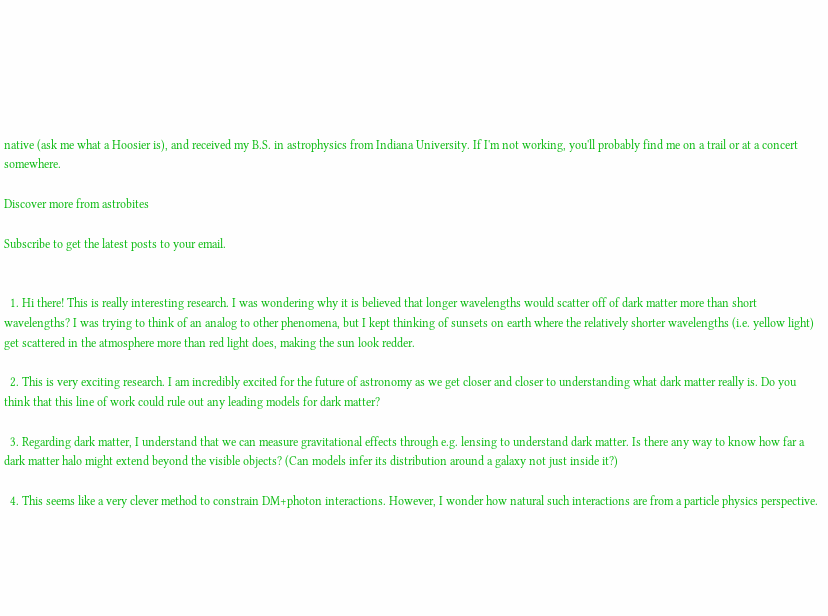native (ask me what a Hoosier is), and received my B.S. in astrophysics from Indiana University. If I'm not working, you'll probably find me on a trail or at a concert somewhere.

Discover more from astrobites

Subscribe to get the latest posts to your email.


  1. Hi there! This is really interesting research. I was wondering why it is believed that longer wavelengths would scatter off of dark matter more than short wavelengths? I was trying to think of an analog to other phenomena, but I kept thinking of sunsets on earth where the relatively shorter wavelengths (i.e. yellow light) get scattered in the atmosphere more than red light does, making the sun look redder.

  2. This is very exciting research. I am incredibly excited for the future of astronomy as we get closer and closer to understanding what dark matter really is. Do you think that this line of work could rule out any leading models for dark matter?

  3. Regarding dark matter, I understand that we can measure gravitational effects through e.g. lensing to understand dark matter. Is there any way to know how far a dark matter halo might extend beyond the visible objects? (Can models infer its distribution around a galaxy not just inside it?)

  4. This seems like a very clever method to constrain DM+photon interactions. However, I wonder how natural such interactions are from a particle physics perspective.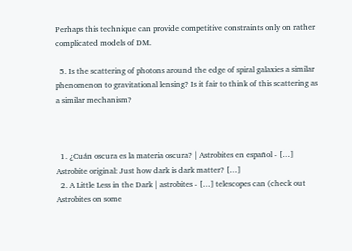Perhaps this technique can provide competitive constraints only on rather complicated models of DM.

  5. Is the scattering of photons around the edge of spiral galaxies a similar phenomenon to gravitational lensing? Is it fair to think of this scattering as a similar mechanism?



  1. ¿Cuán oscura es la materia oscura? | Astrobites en español - […] Astrobite original: Just how dark is dark matter? […]
  2. A Little Less in the Dark | astrobites - […] telescopes can (check out Astrobites on some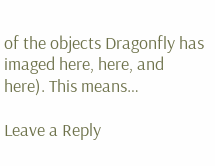of the objects Dragonfly has imaged here, here, and here). This means…

Leave a Reply